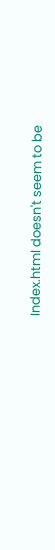Index.html doesn't seem to be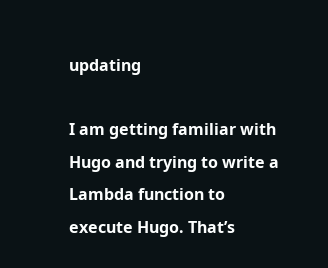updating

I am getting familiar with Hugo and trying to write a Lambda function to execute Hugo. That’s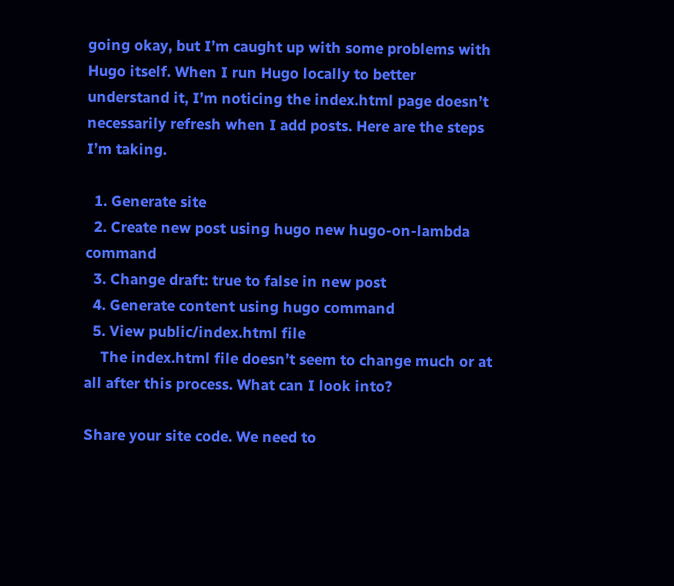going okay, but I’m caught up with some problems with Hugo itself. When I run Hugo locally to better understand it, I’m noticing the index.html page doesn’t necessarily refresh when I add posts. Here are the steps I’m taking.

  1. Generate site
  2. Create new post using hugo new hugo-on-lambda command
  3. Change draft: true to false in new post
  4. Generate content using hugo command
  5. View public/index.html file
    The index.html file doesn’t seem to change much or at all after this process. What can I look into?

Share your site code. We need to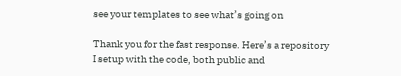see your templates to see what’s going on

Thank you for the fast response. Here’s a repository I setup with the code, both public and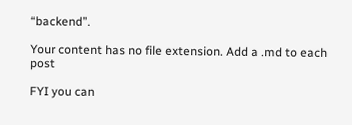“backend”.

Your content has no file extension. Add a .md to each post

FYI you can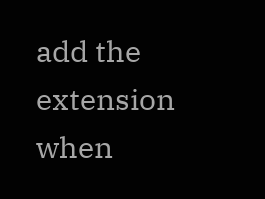add the extension when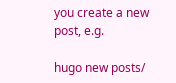you create a new post, e.g.

hugo new posts/